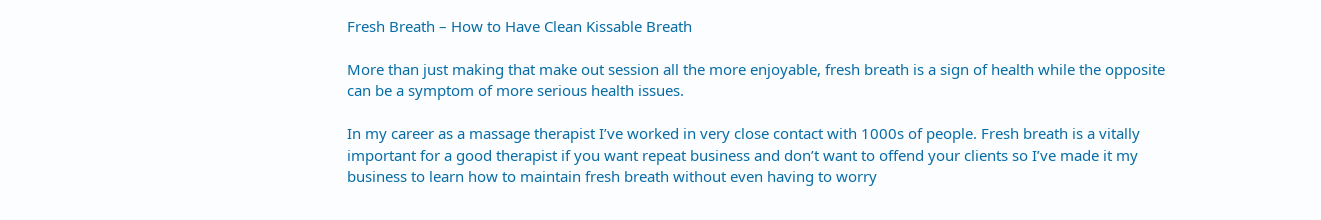Fresh Breath – How to Have Clean Kissable Breath

More than just making that make out session all the more enjoyable, fresh breath is a sign of health while the opposite can be a symptom of more serious health issues.

In my career as a massage therapist I’ve worked in very close contact with 1000s of people. Fresh breath is a vitally important for a good therapist if you want repeat business and don’t want to offend your clients so I’ve made it my business to learn how to maintain fresh breath without even having to worry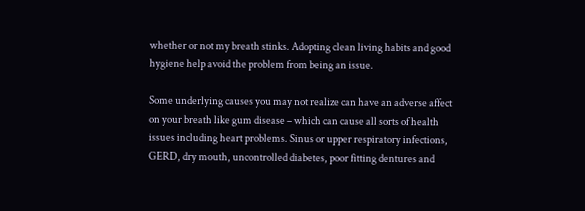whether or not my breath stinks. Adopting clean living habits and good hygiene help avoid the problem from being an issue.

Some underlying causes you may not realize can have an adverse affect on your breath like gum disease – which can cause all sorts of health issues including heart problems. Sinus or upper respiratory infections, GERD, dry mouth, uncontrolled diabetes, poor fitting dentures and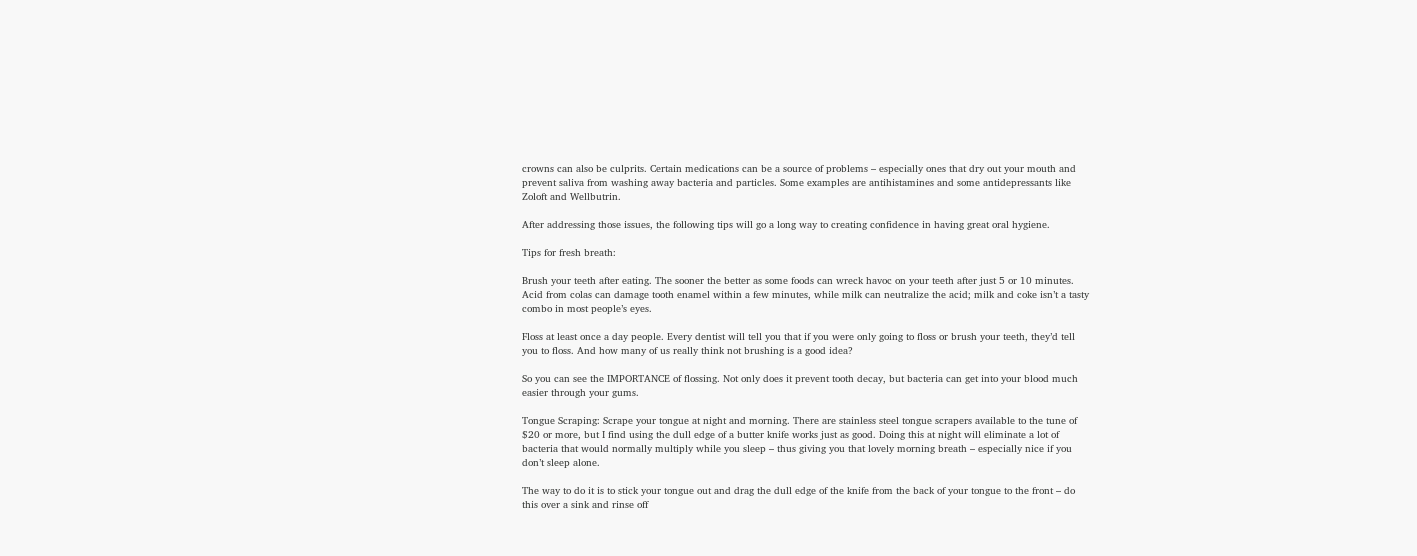crowns can also be culprits. Certain medications can be a source of problems – especially ones that dry out your mouth and prevent saliva from washing away bacteria and particles. Some examples are antihistamines and some antidepressants like Zoloft and Wellbutrin.

After addressing those issues, the following tips will go a long way to creating confidence in having great oral hygiene.

Tips for fresh breath:

Brush your teeth after eating. The sooner the better as some foods can wreck havoc on your teeth after just 5 or 10 minutes. Acid from colas can damage tooth enamel within a few minutes, while milk can neutralize the acid; milk and coke isn’t a tasty combo in most people’s eyes.

Floss at least once a day people. Every dentist will tell you that if you were only going to floss or brush your teeth, they’d tell you to floss. And how many of us really think not brushing is a good idea?

So you can see the IMPORTANCE of flossing. Not only does it prevent tooth decay, but bacteria can get into your blood much easier through your gums.

Tongue Scraping: Scrape your tongue at night and morning. There are stainless steel tongue scrapers available to the tune of $20 or more, but I find using the dull edge of a butter knife works just as good. Doing this at night will eliminate a lot of bacteria that would normally multiply while you sleep – thus giving you that lovely morning breath – especially nice if you don’t sleep alone.

The way to do it is to stick your tongue out and drag the dull edge of the knife from the back of your tongue to the front – do this over a sink and rinse off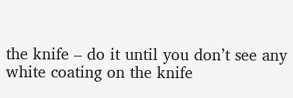the knife – do it until you don’t see any white coating on the knife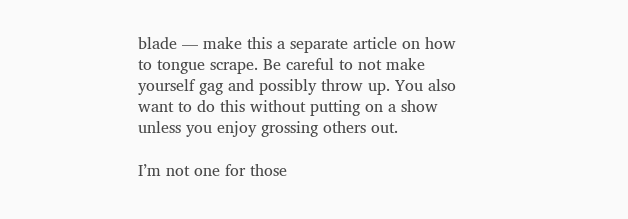blade — make this a separate article on how to tongue scrape. Be careful to not make yourself gag and possibly throw up. You also want to do this without putting on a show unless you enjoy grossing others out.

I’m not one for those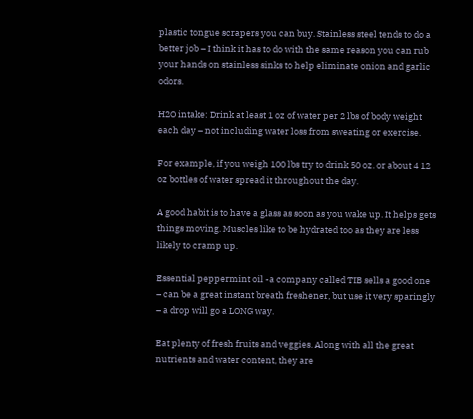plastic tongue scrapers you can buy. Stainless steel tends to do a better job – I think it has to do with the same reason you can rub your hands on stainless sinks to help eliminate onion and garlic odors.

H2O intake: Drink at least 1 oz of water per 2 lbs of body weight each day – not including water loss from sweating or exercise.

For example, if you weigh 100 lbs try to drink 50 oz. or about 4 12 oz bottles of water spread it throughout the day.

A good habit is to have a glass as soon as you wake up. It helps gets things moving. Muscles like to be hydrated too as they are less likely to cramp up.

Essential peppermint oil -a company called TIB sells a good one – can be a great instant breath freshener, but use it very sparingly – a drop will go a LONG way.

Eat plenty of fresh fruits and veggies. Along with all the great nutrients and water content, they are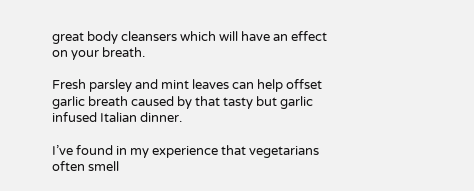great body cleansers which will have an effect on your breath.

Fresh parsley and mint leaves can help offset garlic breath caused by that tasty but garlic infused Italian dinner.

I’ve found in my experience that vegetarians often smell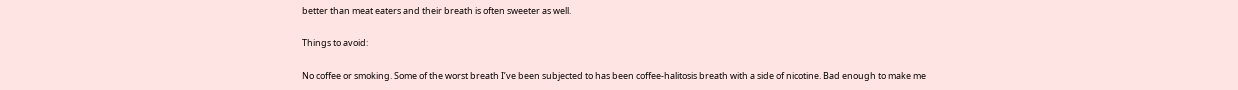better than meat eaters and their breath is often sweeter as well.

Things to avoid:

No coffee or smoking. Some of the worst breath I’ve been subjected to has been coffee-halitosis breath with a side of nicotine. Bad enough to make me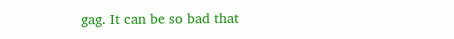gag. It can be so bad that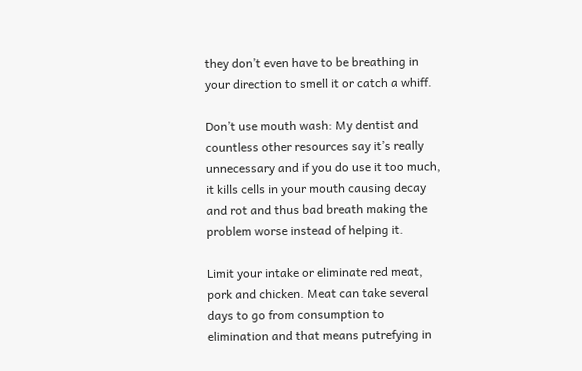they don’t even have to be breathing in your direction to smell it or catch a whiff.

Don’t use mouth wash: My dentist and countless other resources say it’s really unnecessary and if you do use it too much, it kills cells in your mouth causing decay and rot and thus bad breath making the problem worse instead of helping it.

Limit your intake or eliminate red meat, pork and chicken. Meat can take several days to go from consumption to elimination and that means putrefying in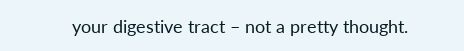your digestive tract – not a pretty thought.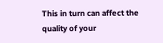This in turn can affect the quality of your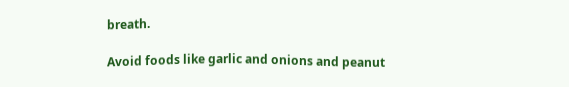breath.

Avoid foods like garlic and onions and peanut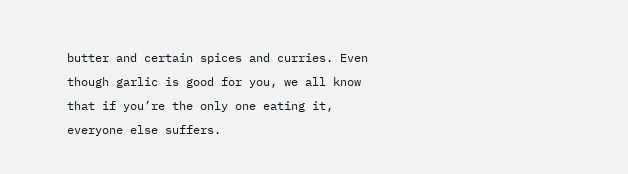butter and certain spices and curries. Even though garlic is good for you, we all know that if you’re the only one eating it, everyone else suffers.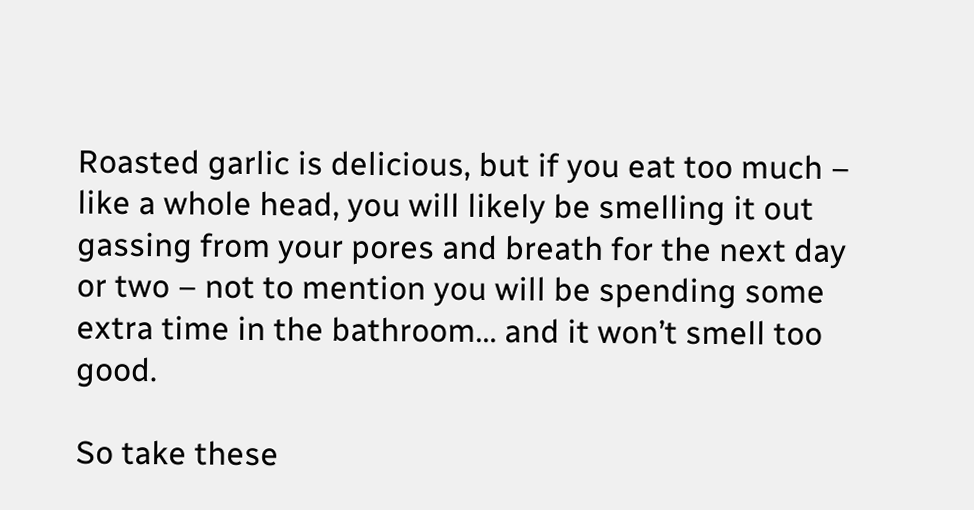Roasted garlic is delicious, but if you eat too much – like a whole head, you will likely be smelling it out gassing from your pores and breath for the next day or two – not to mention you will be spending some extra time in the bathroom… and it won’t smell too good.

So take these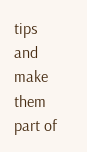tips and make them part of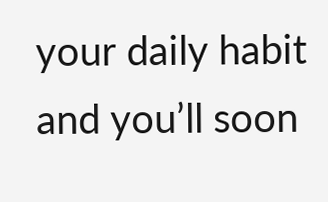your daily habit and you’ll soon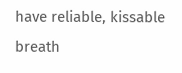have reliable, kissable breath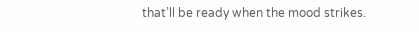that’ll be ready when the mood strikes.